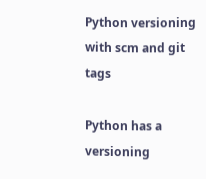Python versioning with scm and git tags

Python has a versioning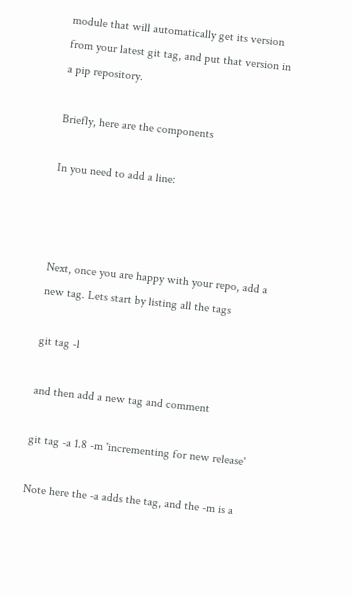module that will automatically get its version from your latest git tag, and put that version in a pip repository.

Briefly, here are the components

In you need to add a line:



Next, once you are happy with your repo, add a new tag. Lets start by listing all the tags

git tag -l

and then add a new tag and comment

git tag -a 1.8 -m 'incrementing for new release'

Note here the -a adds the tag, and the -m is a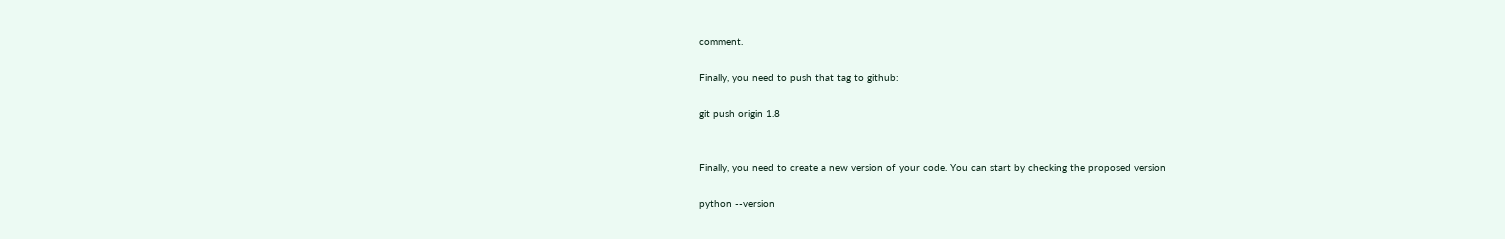comment.

Finally, you need to push that tag to github:

git push origin 1.8


Finally, you need to create a new version of your code. You can start by checking the proposed version

python --version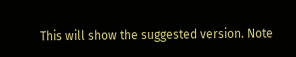This will show the suggested version. Note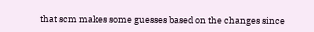that scm makes some guesses based on the changes since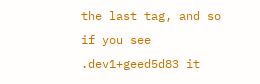the last tag, and so if you see .dev1+geed5d83 it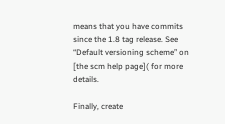means that you have commits since the 1.8 tag release. See “Default versioning scheme” on [the scm help page]( for more details.

Finally, create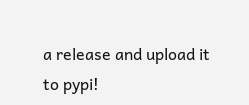a release and upload it to pypi!